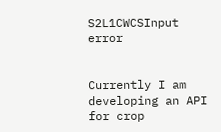S2L1CWCSInput error


Currently I am developing an API for crop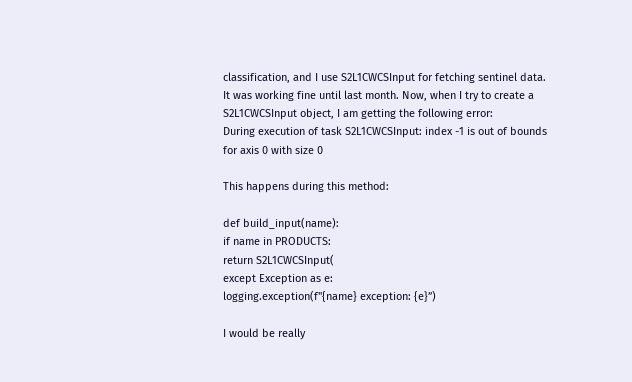classification, and I use S2L1CWCSInput for fetching sentinel data. It was working fine until last month. Now, when I try to create a S2L1CWCSInput object, I am getting the following error:
During execution of task S2L1CWCSInput: index -1 is out of bounds for axis 0 with size 0

This happens during this method:

def build_input(name):
if name in PRODUCTS:
return S2L1CWCSInput(
except Exception as e:
logging.exception(f"{name} exception: {e}”)

I would be really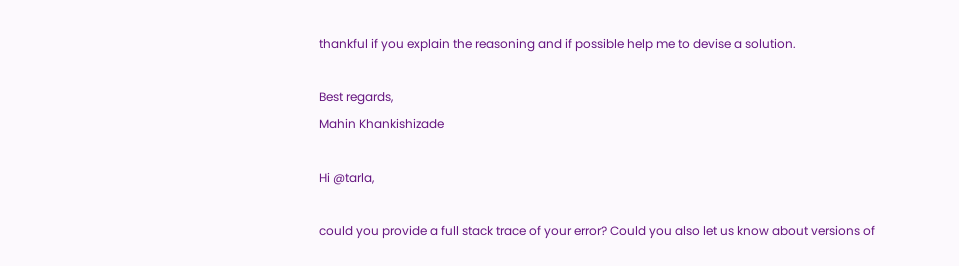thankful if you explain the reasoning and if possible help me to devise a solution.

Best regards,
Mahin Khankishizade

Hi @tarla,

could you provide a full stack trace of your error? Could you also let us know about versions of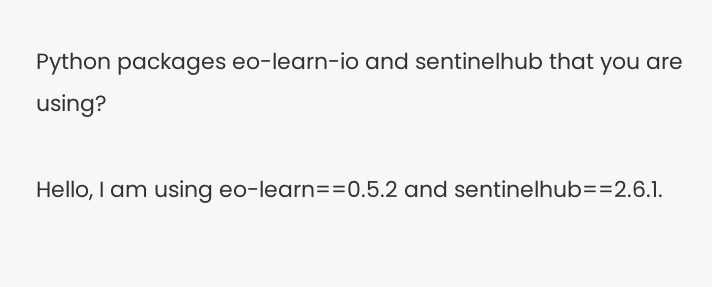Python packages eo-learn-io and sentinelhub that you are using?

Hello, I am using eo-learn==0.5.2 and sentinelhub==2.6.1.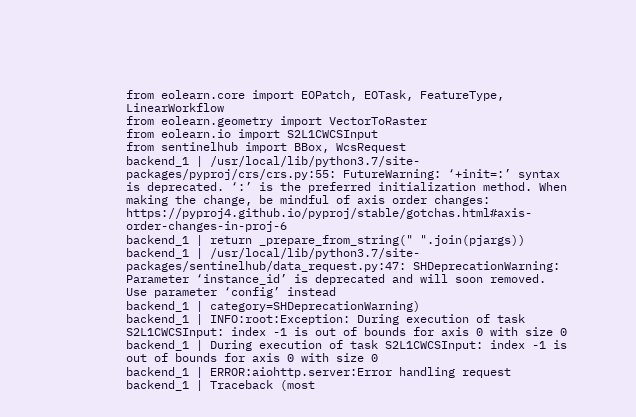from eolearn.core import EOPatch, EOTask, FeatureType, LinearWorkflow
from eolearn.geometry import VectorToRaster
from eolearn.io import S2L1CWCSInput
from sentinelhub import BBox, WcsRequest
backend_1 | /usr/local/lib/python3.7/site-packages/pyproj/crs/crs.py:55: FutureWarning: ‘+init=:’ syntax is deprecated. ‘:’ is the preferred initialization method. When making the change, be mindful of axis order changes: https://pyproj4.github.io/pyproj/stable/gotchas.html#axis-order-changes-in-proj-6
backend_1 | return _prepare_from_string(" ".join(pjargs))
backend_1 | /usr/local/lib/python3.7/site-packages/sentinelhub/data_request.py:47: SHDeprecationWarning: Parameter ‘instance_id’ is deprecated and will soon removed. Use parameter ‘config’ instead
backend_1 | category=SHDeprecationWarning)
backend_1 | INFO:root:Exception: During execution of task S2L1CWCSInput: index -1 is out of bounds for axis 0 with size 0
backend_1 | During execution of task S2L1CWCSInput: index -1 is out of bounds for axis 0 with size 0
backend_1 | ERROR:aiohttp.server:Error handling request
backend_1 | Traceback (most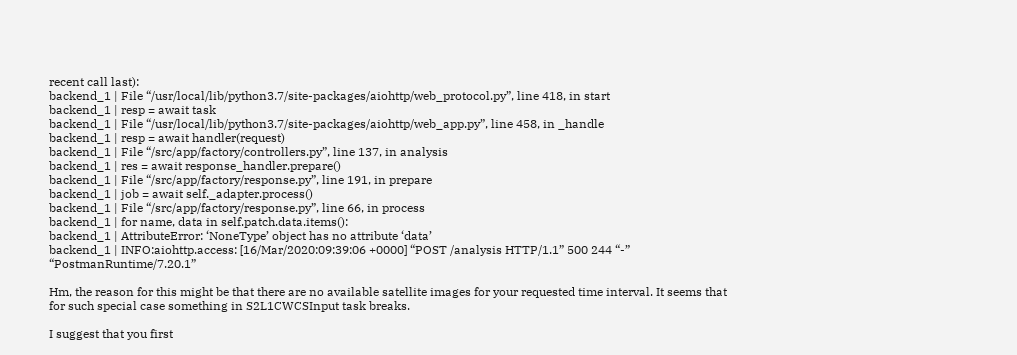recent call last):
backend_1 | File “/usr/local/lib/python3.7/site-packages/aiohttp/web_protocol.py”, line 418, in start
backend_1 | resp = await task
backend_1 | File “/usr/local/lib/python3.7/site-packages/aiohttp/web_app.py”, line 458, in _handle
backend_1 | resp = await handler(request)
backend_1 | File “/src/app/factory/controllers.py”, line 137, in analysis
backend_1 | res = await response_handler.prepare()
backend_1 | File “/src/app/factory/response.py”, line 191, in prepare
backend_1 | job = await self._adapter.process()
backend_1 | File “/src/app/factory/response.py”, line 66, in process
backend_1 | for name, data in self.patch.data.items():
backend_1 | AttributeError: ‘NoneType’ object has no attribute ‘data’
backend_1 | INFO:aiohttp.access: [16/Mar/2020:09:39:06 +0000] “POST /analysis HTTP/1.1” 500 244 “-” “PostmanRuntime/7.20.1”

Hm, the reason for this might be that there are no available satellite images for your requested time interval. It seems that for such special case something in S2L1CWCSInput task breaks.

I suggest that you first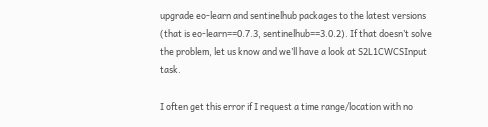upgrade eo-learn and sentinelhub packages to the latest versions (that is eo-learn==0.7.3, sentinelhub==3.0.2). If that doesn’t solve the problem, let us know and we’ll have a look at S2L1CWCSInput task.

I often get this error if I request a time range/location with no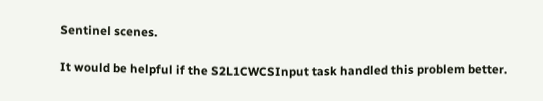Sentinel scenes.

It would be helpful if the S2L1CWCSInput task handled this problem better.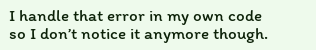I handle that error in my own code so I don’t notice it anymore though.